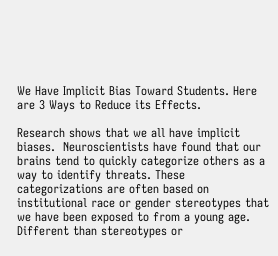We Have Implicit Bias Toward Students. Here are 3 Ways to Reduce its Effects.

Research shows that we all have implicit biases.  Neuroscientists have found that our brains tend to quickly categorize others as a way to identify threats. These categorizations are often based on institutional race or gender stereotypes that we have been exposed to from a young age. Different than stereotypes or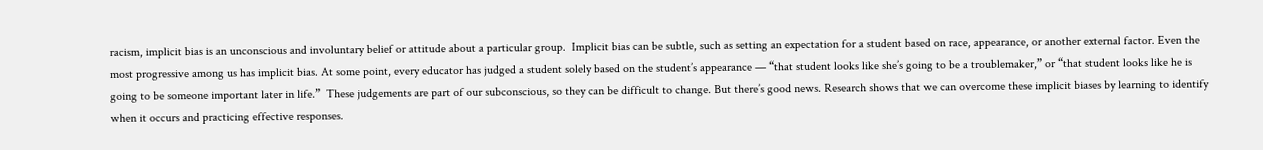racism, implicit bias is an unconscious and involuntary belief or attitude about a particular group.  Implicit bias can be subtle, such as setting an expectation for a student based on race, appearance, or another external factor. Even the most progressive among us has implicit bias. At some point, every educator has judged a student solely based on the student’s appearance — “that student looks like she’s going to be a troublemaker,” or “that student looks like he is going to be someone important later in life.”  These judgements are part of our subconscious, so they can be difficult to change. But there’s good news. Research shows that we can overcome these implicit biases by learning to identify when it occurs and practicing effective responses.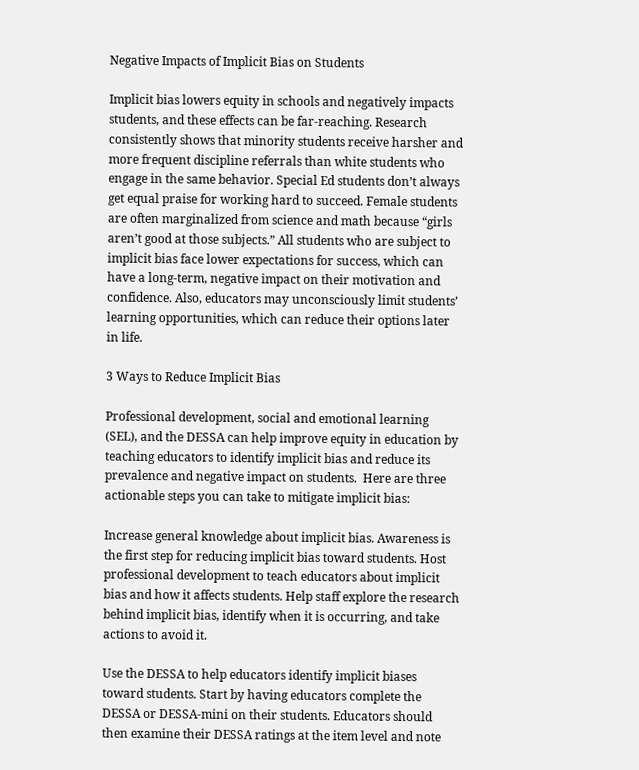Negative Impacts of Implicit Bias on Students

Implicit bias lowers equity in schools and negatively impacts students, and these effects can be far-reaching. Research consistently shows that minority students receive harsher and more frequent discipline referrals than white students who engage in the same behavior. Special Ed students don’t always get equal praise for working hard to succeed. Female students are often marginalized from science and math because “girls aren’t good at those subjects.” All students who are subject to implicit bias face lower expectations for success, which can have a long-term, negative impact on their motivation and confidence. Also, educators may unconsciously limit students’ learning opportunities, which can reduce their options later in life.

3 Ways to Reduce Implicit Bias

Professional development, social and emotional learning (SEL), and the DESSA can help improve equity in education by teaching educators to identify implicit bias and reduce its prevalence and negative impact on students.  Here are three actionable steps you can take to mitigate implicit bias:

Increase general knowledge about implicit bias. Awareness is the first step for reducing implicit bias toward students. Host professional development to teach educators about implicit bias and how it affects students. Help staff explore the research behind implicit bias, identify when it is occurring, and take actions to avoid it.

Use the DESSA to help educators identify implicit biases toward students. Start by having educators complete the DESSA or DESSA-mini on their students. Educators should then examine their DESSA ratings at the item level and note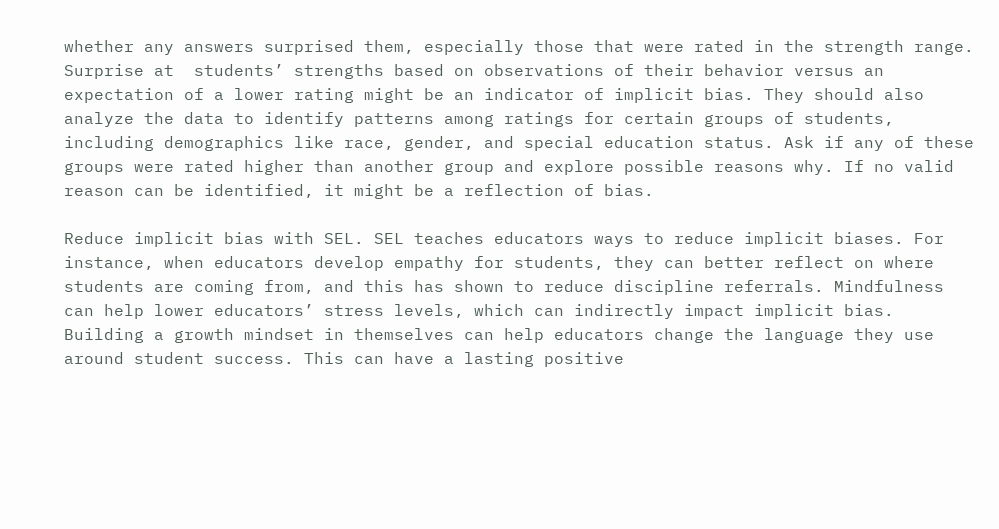whether any answers surprised them, especially those that were rated in the strength range. Surprise at  students’ strengths based on observations of their behavior versus an expectation of a lower rating might be an indicator of implicit bias. They should also analyze the data to identify patterns among ratings for certain groups of students, including demographics like race, gender, and special education status. Ask if any of these groups were rated higher than another group and explore possible reasons why. If no valid reason can be identified, it might be a reflection of bias.

Reduce implicit bias with SEL. SEL teaches educators ways to reduce implicit biases. For instance, when educators develop empathy for students, they can better reflect on where students are coming from, and this has shown to reduce discipline referrals. Mindfulness can help lower educators’ stress levels, which can indirectly impact implicit bias. Building a growth mindset in themselves can help educators change the language they use around student success. This can have a lasting positive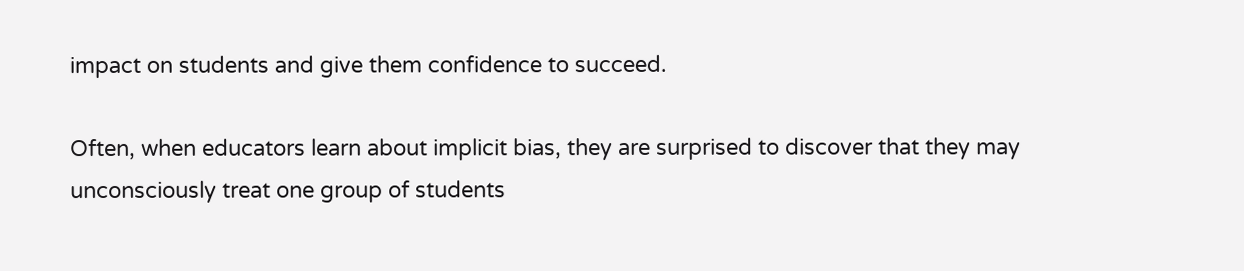impact on students and give them confidence to succeed.

Often, when educators learn about implicit bias, they are surprised to discover that they may unconsciously treat one group of students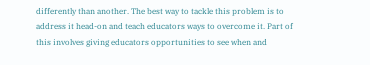differently than another. The best way to tackle this problem is to address it head-on and teach educators ways to overcome it. Part of this involves giving educators opportunities to see when and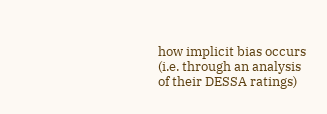how implicit bias occurs (i.e. through an analysis of their DESSA ratings)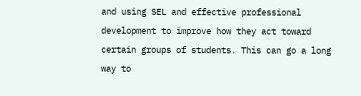and using SEL and effective professional development to improve how they act toward certain groups of students. This can go a long way to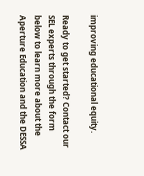improving educational equity.

Ready to get started? Contact our SEL experts through the form below to learn more about the Aperture Education and the DESSA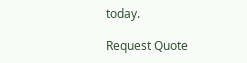today.

Request Quote